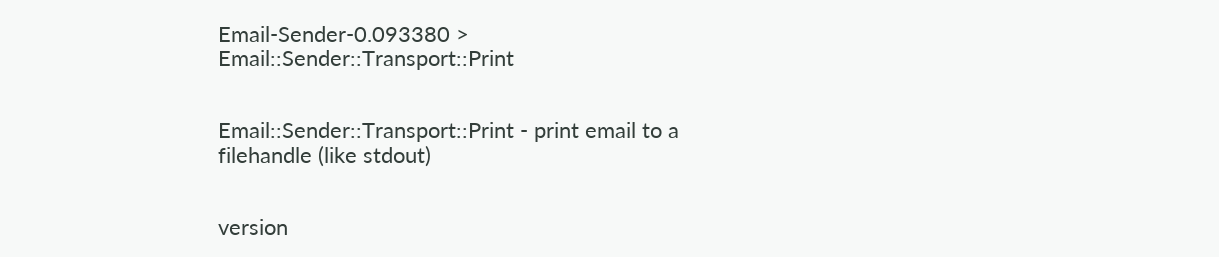Email-Sender-0.093380 > Email::Sender::Transport::Print


Email::Sender::Transport::Print - print email to a filehandle (like stdout)


version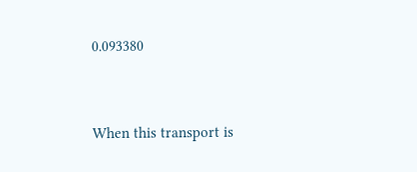0.093380


When this transport is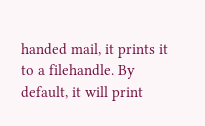handed mail, it prints it to a filehandle. By default, it will print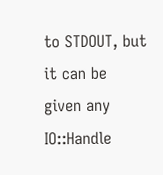to STDOUT, but it can be given any IO::Handle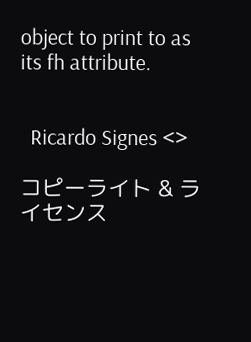object to print to as its fh attribute.


  Ricardo Signes <>

コピーライト & ライセンス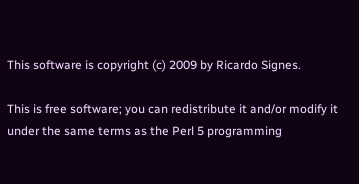This software is copyright (c) 2009 by Ricardo Signes.

This is free software; you can redistribute it and/or modify it under the same terms as the Perl 5 programming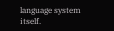language system itself.